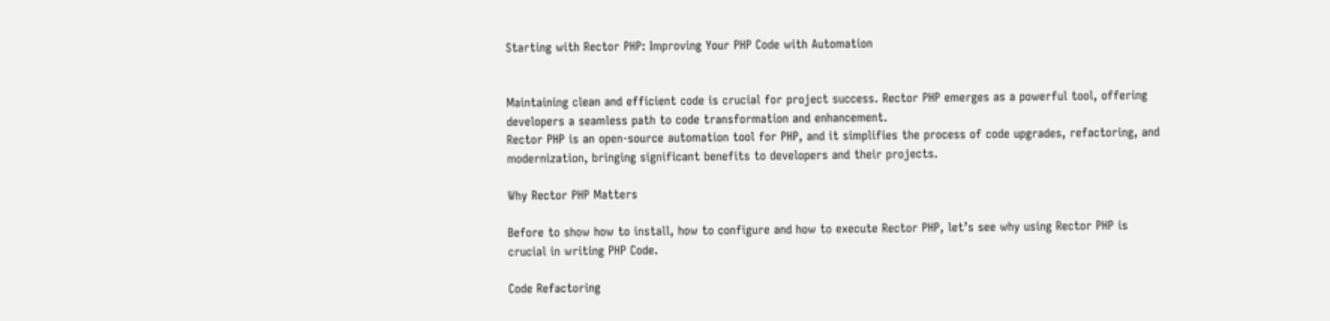Starting with Rector PHP: Improving Your PHP Code with Automation


Maintaining clean and efficient code is crucial for project success. Rector PHP emerges as a powerful tool, offering developers a seamless path to code transformation and enhancement.
Rector PHP is an open-source automation tool for PHP, and it simplifies the process of code upgrades, refactoring, and modernization, bringing significant benefits to developers and their projects.

Why Rector PHP Matters

Before to show how to install, how to configure and how to execute Rector PHP, let’s see why using Rector PHP is crucial in writing PHP Code.

Code Refactoring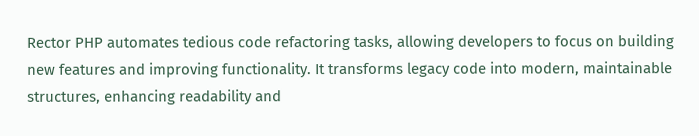Rector PHP automates tedious code refactoring tasks, allowing developers to focus on building new features and improving functionality. It transforms legacy code into modern, maintainable structures, enhancing readability and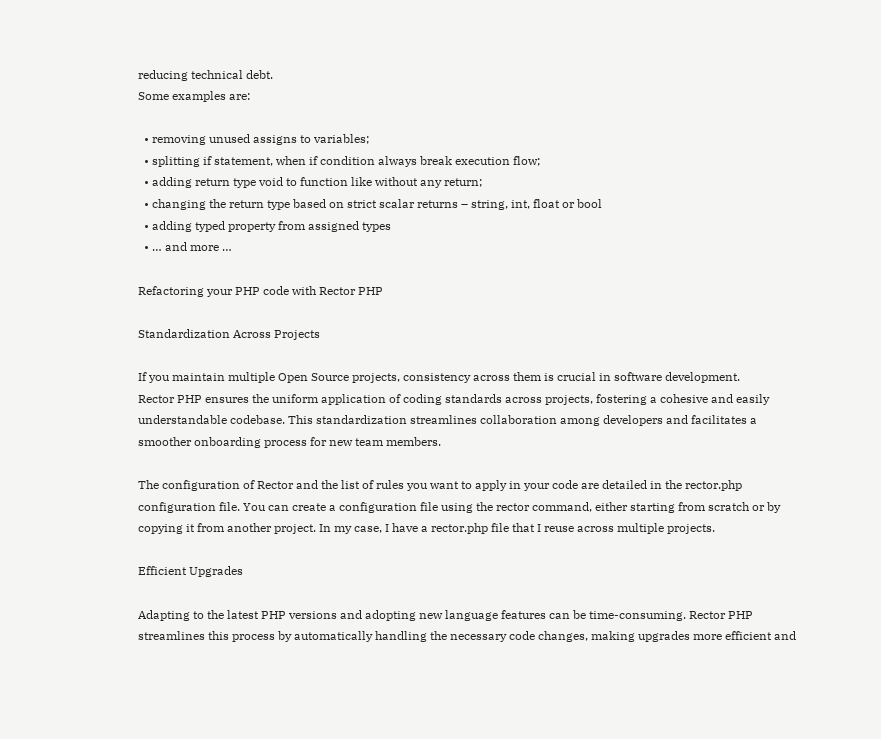reducing technical debt.
Some examples are:

  • removing unused assigns to variables;
  • splitting if statement, when if condition always break execution flow;
  • adding return type void to function like without any return;
  • changing the return type based on strict scalar returns – string, int, float or bool
  • adding typed property from assigned types
  • … and more …

Refactoring your PHP code with Rector PHP

Standardization Across Projects

If you maintain multiple Open Source projects, consistency across them is crucial in software development.
Rector PHP ensures the uniform application of coding standards across projects, fostering a cohesive and easily understandable codebase. This standardization streamlines collaboration among developers and facilitates a smoother onboarding process for new team members.

The configuration of Rector and the list of rules you want to apply in your code are detailed in the rector.php configuration file. You can create a configuration file using the rector command, either starting from scratch or by copying it from another project. In my case, I have a rector.php file that I reuse across multiple projects.

Efficient Upgrades

Adapting to the latest PHP versions and adopting new language features can be time-consuming. Rector PHP streamlines this process by automatically handling the necessary code changes, making upgrades more efficient and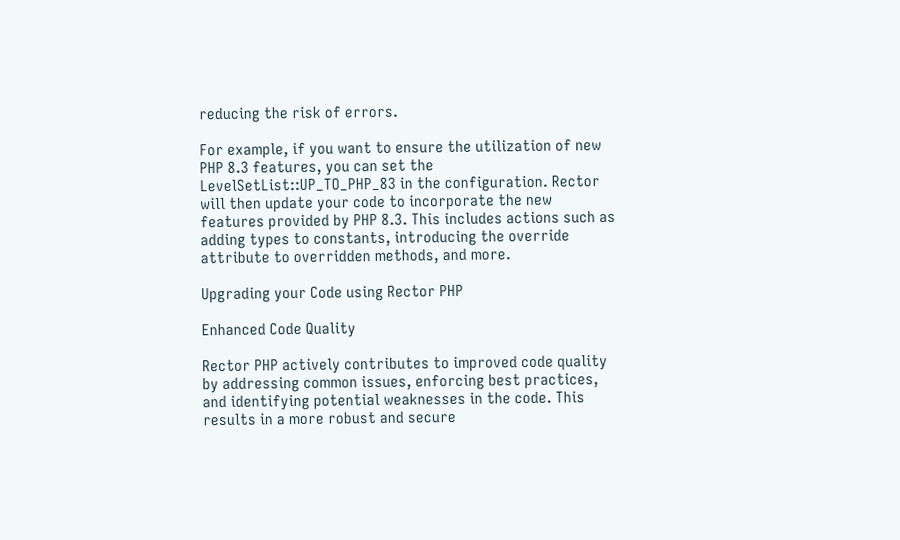reducing the risk of errors.

For example, if you want to ensure the utilization of new PHP 8.3 features, you can set the LevelSetList::UP_TO_PHP_83 in the configuration. Rector will then update your code to incorporate the new features provided by PHP 8.3. This includes actions such as adding types to constants, introducing the override attribute to overridden methods, and more.

Upgrading your Code using Rector PHP

Enhanced Code Quality

Rector PHP actively contributes to improved code quality by addressing common issues, enforcing best practices, and identifying potential weaknesses in the code. This results in a more robust and secure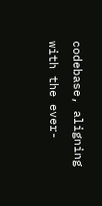codebase, aligning with the ever-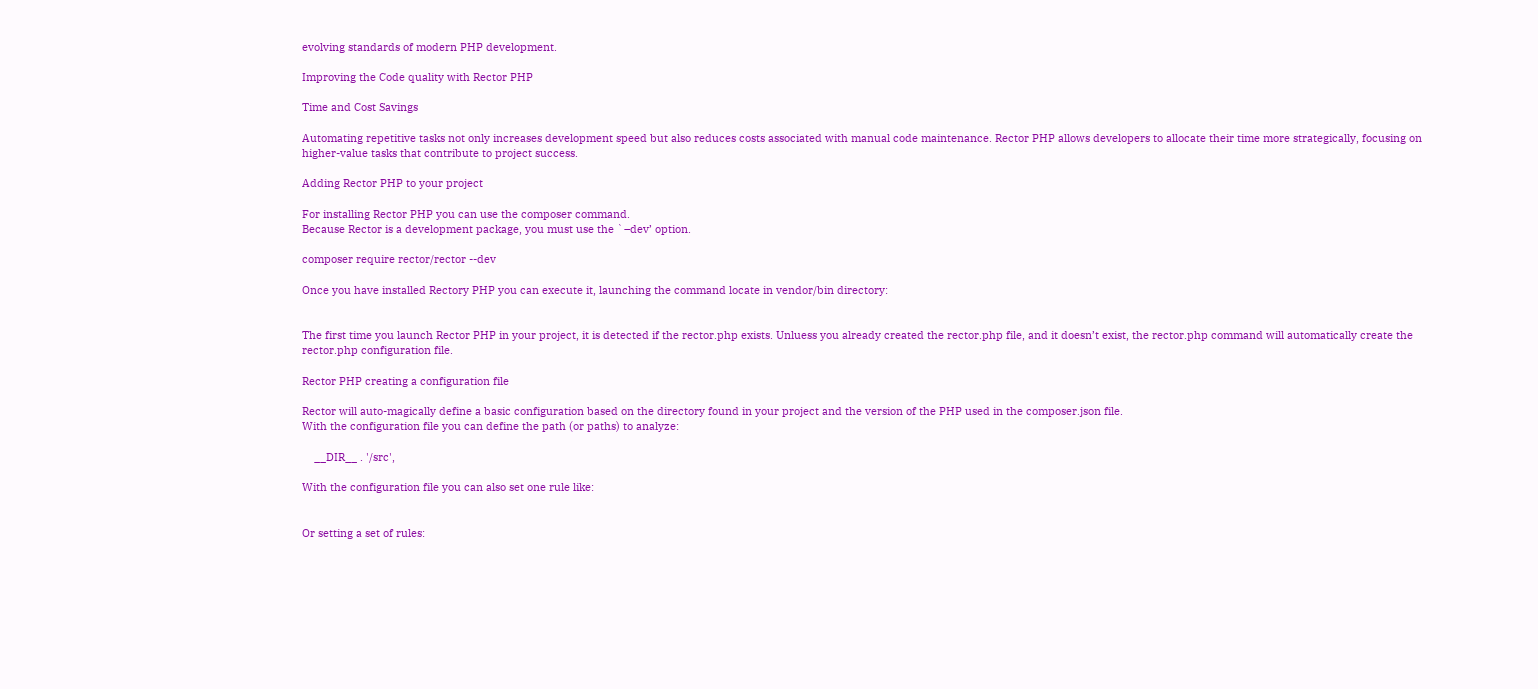evolving standards of modern PHP development.

Improving the Code quality with Rector PHP

Time and Cost Savings

Automating repetitive tasks not only increases development speed but also reduces costs associated with manual code maintenance. Rector PHP allows developers to allocate their time more strategically, focusing on higher-value tasks that contribute to project success.

Adding Rector PHP to your project

For installing Rector PHP you can use the composer command.
Because Rector is a development package, you must use the `–dev’ option.

composer require rector/rector --dev

Once you have installed Rectory PHP you can execute it, launching the command locate in vendor/bin directory:


The first time you launch Rector PHP in your project, it is detected if the rector.php exists. Unluess you already created the rector.php file, and it doesn’t exist, the rector.php command will automatically create the rector.php configuration file.

Rector PHP creating a configuration file

Rector will auto-magically define a basic configuration based on the directory found in your project and the version of the PHP used in the composer.json file.
With the configuration file you can define the path (or paths) to analyze:

    __DIR__ . '/src',

With the configuration file you can also set one rule like:


Or setting a set of rules: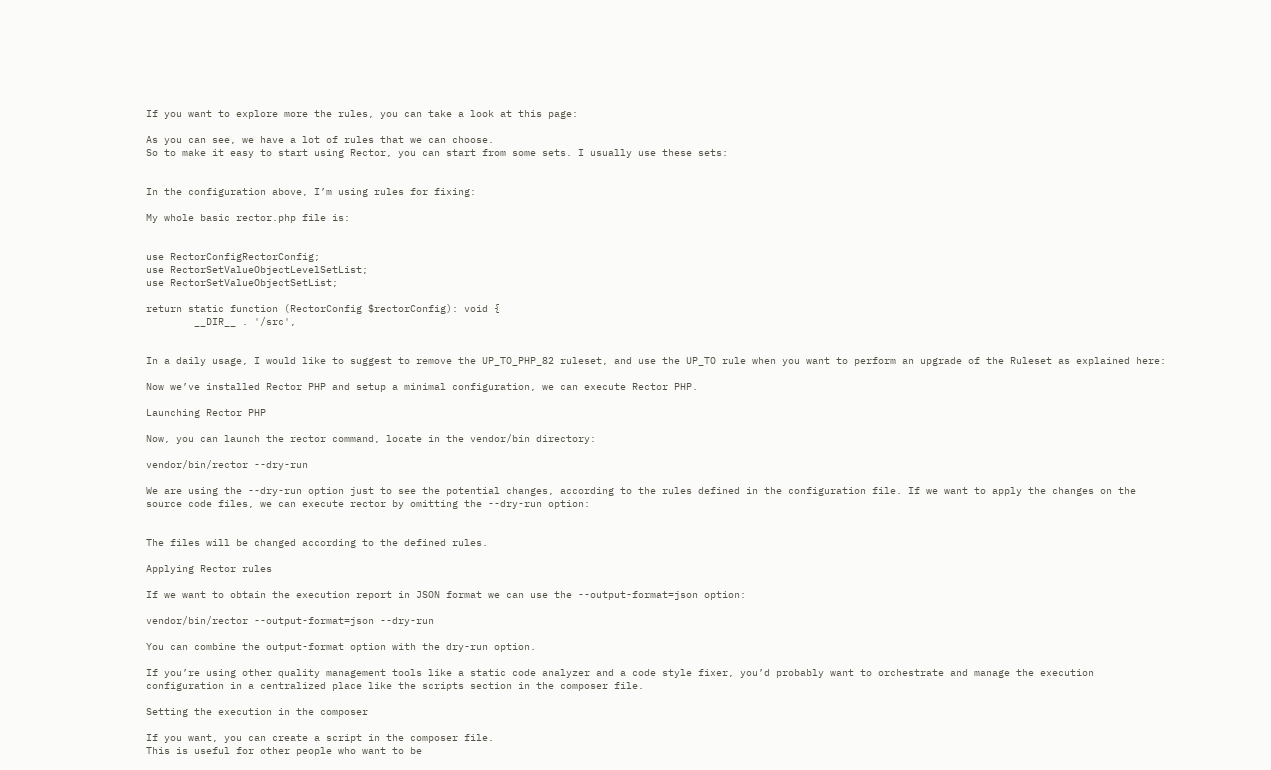If you want to explore more the rules, you can take a look at this page:

As you can see, we have a lot of rules that we can choose.
So to make it easy to start using Rector, you can start from some sets. I usually use these sets:


In the configuration above, I’m using rules for fixing:

My whole basic rector.php file is:


use RectorConfigRectorConfig;
use RectorSetValueObjectLevelSetList;
use RectorSetValueObjectSetList;

return static function (RectorConfig $rectorConfig): void {
        __DIR__ . '/src',


In a daily usage, I would like to suggest to remove the UP_TO_PHP_82 ruleset, and use the UP_TO rule when you want to perform an upgrade of the Ruleset as explained here:

Now we’ve installed Rector PHP and setup a minimal configuration, we can execute Rector PHP.

Launching Rector PHP

Now, you can launch the rector command, locate in the vendor/bin directory:

vendor/bin/rector --dry-run

We are using the --dry-run option just to see the potential changes, according to the rules defined in the configuration file. If we want to apply the changes on the source code files, we can execute rector by omitting the --dry-run option:


The files will be changed according to the defined rules.

Applying Rector rules

If we want to obtain the execution report in JSON format we can use the --output-format=json option:

vendor/bin/rector --output-format=json --dry-run

You can combine the output-format option with the dry-run option.

If you’re using other quality management tools like a static code analyzer and a code style fixer, you’d probably want to orchestrate and manage the execution configuration in a centralized place like the scripts section in the composer file.

Setting the execution in the composer

If you want, you can create a script in the composer file.
This is useful for other people who want to be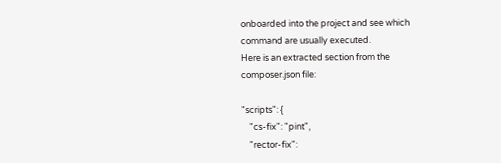onboarded into the project and see which command are usually executed.
Here is an extracted section from the composer.json file:

"scripts": {
    "cs-fix": "pint",
    "rector-fix":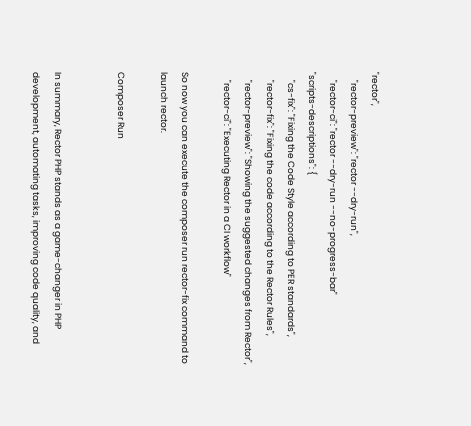"rector",
    "rector-preview": "rector --dry-run",
    "rector-ci": "rector --dry-run --no-progress-bar"
"scripts-descriptions": {
    "cs-fix": "Fixing the Code Style according to PER standards",
    "rector-fix": "Fixing the code according to the Rector Rules",
    "rector-preview": "Showing the suggested changes from Rector",
    "rector-ci": "Executing Rector in a CI workflow"

So now you can execute the composer run rector-fix command to launch rector.

Composer Run


In summary, Rector PHP stands as a game-changer in PHP development, automating tasks, improving code quality, and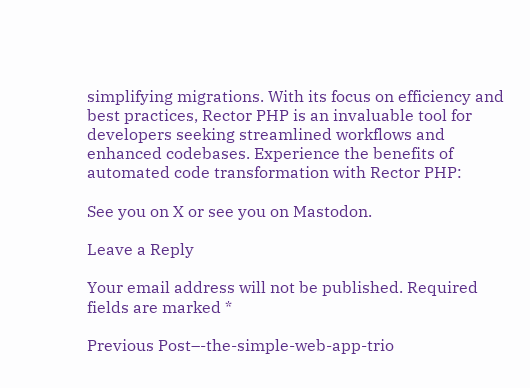simplifying migrations. With its focus on efficiency and best practices, Rector PHP is an invaluable tool for developers seeking streamlined workflows and enhanced codebases. Experience the benefits of automated code transformation with Rector PHP:

See you on X or see you on Mastodon.

Leave a Reply

Your email address will not be published. Required fields are marked *

Previous Post–-the-simple-web-app-trio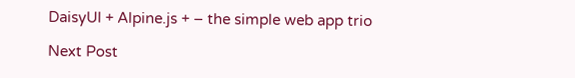DaisyUI + Alpine.js + – the simple web app trio

Next Post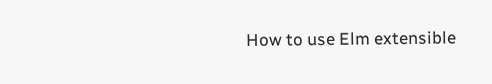How to use Elm extensible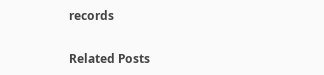records

Related Posts